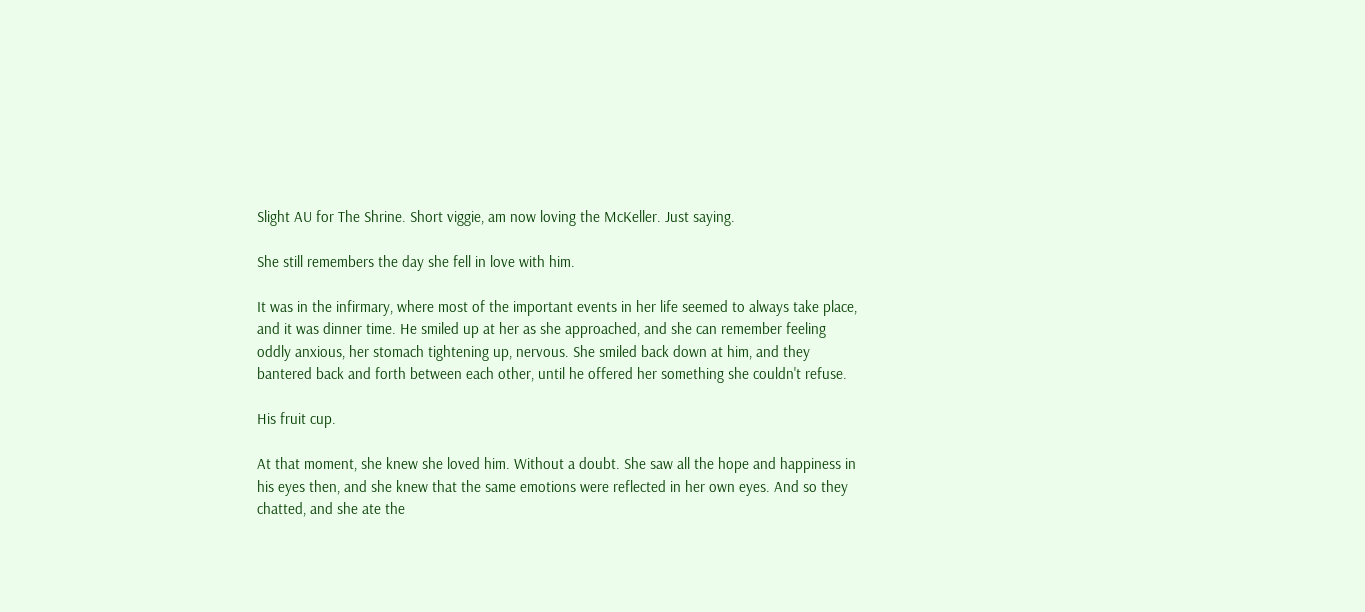Slight AU for The Shrine. Short viggie, am now loving the McKeller. Just saying.

She still remembers the day she fell in love with him.

It was in the infirmary, where most of the important events in her life seemed to always take place, and it was dinner time. He smiled up at her as she approached, and she can remember feeling oddly anxious, her stomach tightening up, nervous. She smiled back down at him, and they bantered back and forth between each other, until he offered her something she couldn't refuse.

His fruit cup.

At that moment, she knew she loved him. Without a doubt. She saw all the hope and happiness in his eyes then, and she knew that the same emotions were reflected in her own eyes. And so they chatted, and she ate the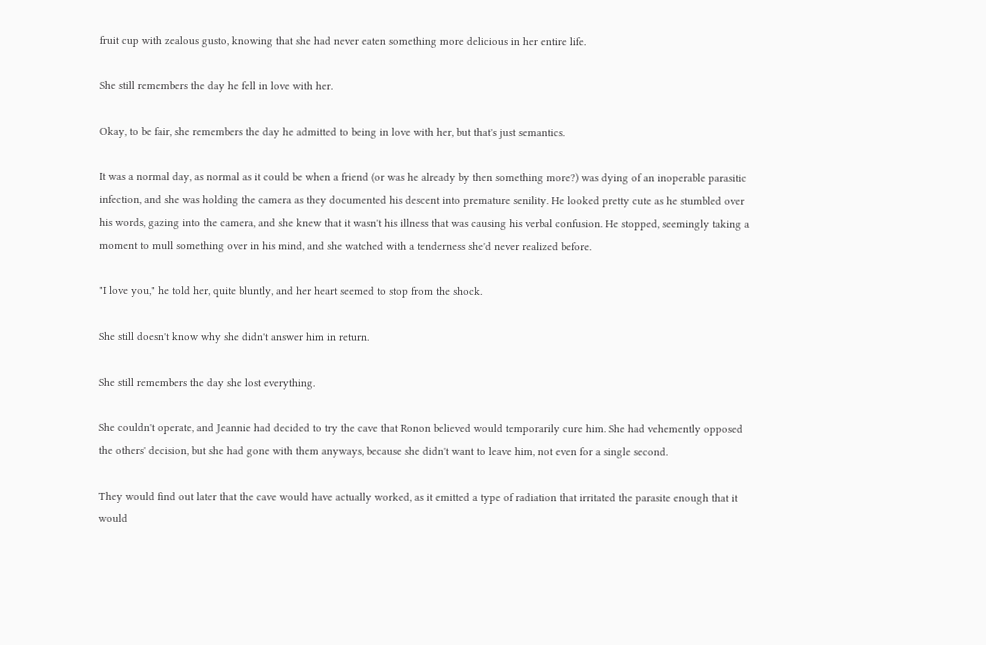fruit cup with zealous gusto, knowing that she had never eaten something more delicious in her entire life.

She still remembers the day he fell in love with her.

Okay, to be fair, she remembers the day he admitted to being in love with her, but that's just semantics.

It was a normal day, as normal as it could be when a friend (or was he already by then something more?) was dying of an inoperable parasitic infection, and she was holding the camera as they documented his descent into premature senility. He looked pretty cute as he stumbled over his words, gazing into the camera, and she knew that it wasn't his illness that was causing his verbal confusion. He stopped, seemingly taking a moment to mull something over in his mind, and she watched with a tenderness she'd never realized before.

"I love you," he told her, quite bluntly, and her heart seemed to stop from the shock.

She still doesn't know why she didn't answer him in return.

She still remembers the day she lost everything.

She couldn't operate, and Jeannie had decided to try the cave that Ronon believed would temporarily cure him. She had vehemently opposed the others' decision, but she had gone with them anyways, because she didn't want to leave him, not even for a single second.

They would find out later that the cave would have actually worked, as it emitted a type of radiation that irritated the parasite enough that it would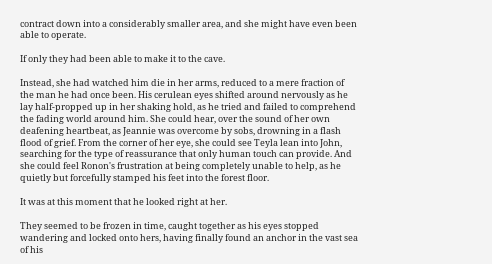contract down into a considerably smaller area, and she might have even been able to operate.

If only they had been able to make it to the cave.

Instead, she had watched him die in her arms, reduced to a mere fraction of the man he had once been. His cerulean eyes shifted around nervously as he lay half-propped up in her shaking hold, as he tried and failed to comprehend the fading world around him. She could hear, over the sound of her own deafening heartbeat, as Jeannie was overcome by sobs, drowning in a flash flood of grief. From the corner of her eye, she could see Teyla lean into John, searching for the type of reassurance that only human touch can provide. And she could feel Ronon's frustration at being completely unable to help, as he quietly but forcefully stamped his feet into the forest floor.

It was at this moment that he looked right at her.

They seemed to be frozen in time, caught together as his eyes stopped wandering and locked onto hers, having finally found an anchor in the vast sea of his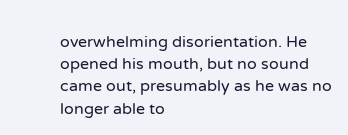overwhelming disorientation. He opened his mouth, but no sound came out, presumably as he was no longer able to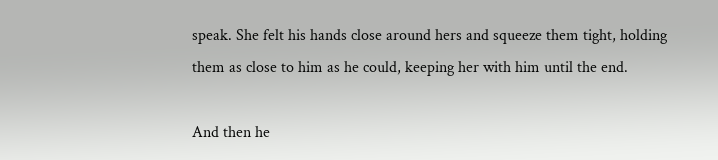speak. She felt his hands close around hers and squeeze them tight, holding them as close to him as he could, keeping her with him until the end.

And then he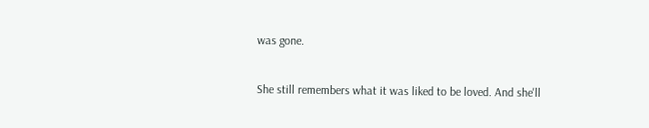was gone.

She still remembers what it was liked to be loved. And she'll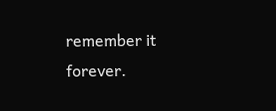remember it forever.